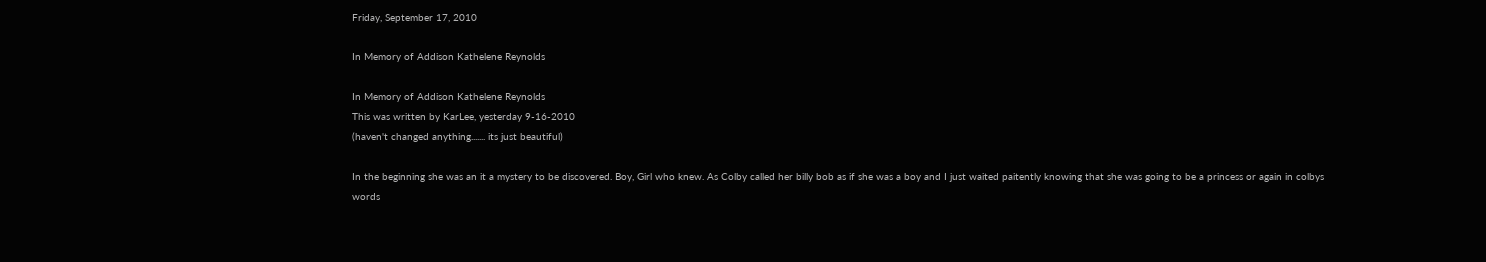Friday, September 17, 2010

In Memory of Addison Kathelene Reynolds

In Memory of Addison Kathelene Reynolds
This was written by KarLee, yesterday 9-16-2010
(haven't changed anything....... its just beautiful)

In the beginning she was an it a mystery to be discovered. Boy, Girl who knew. As Colby called her billy bob as if she was a boy and I just waited paitently knowing that she was going to be a princess or again in colbys words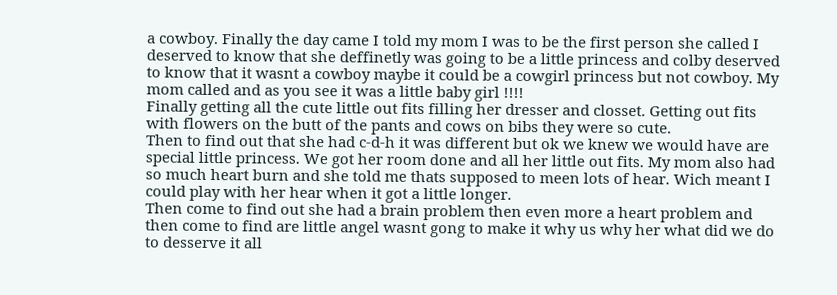a cowboy. Finally the day came I told my mom I was to be the first person she called I deserved to know that she deffinetly was going to be a little princess and colby deserved to know that it wasnt a cowboy maybe it could be a cowgirl princess but not cowboy. My mom called and as you see it was a little baby girl !!!!
Finally getting all the cute little out fits filling her dresser and closset. Getting out fits with flowers on the butt of the pants and cows on bibs they were so cute.
Then to find out that she had c-d-h it was different but ok we knew we would have are special little princess. We got her room done and all her little out fits. My mom also had so much heart burn and she told me thats supposed to meen lots of hear. Wich meant I could play with her hear when it got a little longer.
Then come to find out she had a brain problem then even more a heart problem and then come to find are little angel wasnt gong to make it why us why her what did we do to desserve it all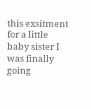this exsitment for a little baby sister I was finally going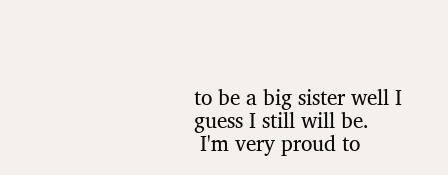to be a big sister well I guess I still will be.
 I'm very proud to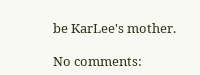be KarLee's mother.

No comments: